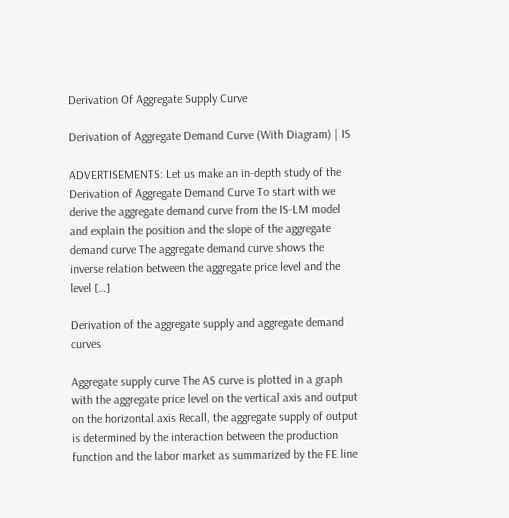Derivation Of Aggregate Supply Curve

Derivation of Aggregate Demand Curve (With Diagram) | IS

ADVERTISEMENTS: Let us make an in-depth study of the Derivation of Aggregate Demand Curve To start with we derive the aggregate demand curve from the IS-LM model and explain the position and the slope of the aggregate demand curve The aggregate demand curve shows the inverse relation between the aggregate price level and the level […]

Derivation of the aggregate supply and aggregate demand curves

Aggregate supply curve The AS curve is plotted in a graph with the aggregate price level on the vertical axis and output on the horizontal axis Recall, the aggregate supply of output is determined by the interaction between the production function and the labor market as summarized by the FE line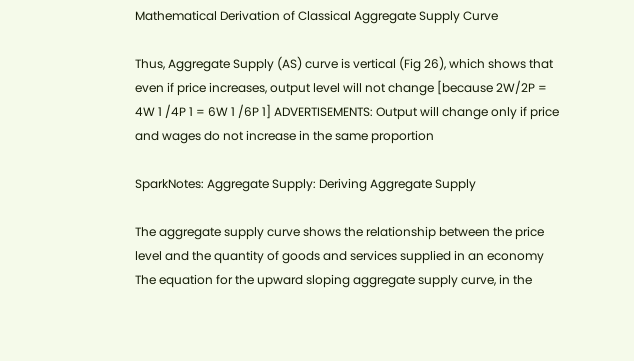Mathematical Derivation of Classical Aggregate Supply Curve

Thus, Aggregate Supply (AS) curve is vertical (Fig 26), which shows that even if price increases, output level will not change [because 2W/2P = 4W 1 /4P 1 = 6W 1 /6P 1] ADVERTISEMENTS: Output will change only if price and wages do not increase in the same proportion

SparkNotes: Aggregate Supply: Deriving Aggregate Supply

The aggregate supply curve shows the relationship between the price level and the quantity of goods and services supplied in an economy The equation for the upward sloping aggregate supply curve, in the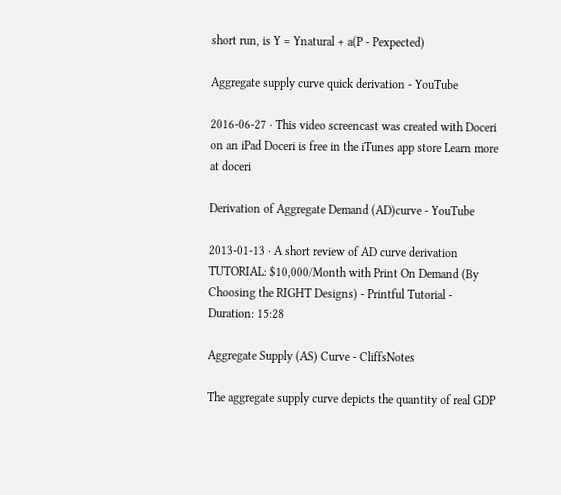short run, is Y = Ynatural + a(P - Pexpected)

Aggregate supply curve quick derivation - YouTube

2016-06-27 · This video screencast was created with Doceri on an iPad Doceri is free in the iTunes app store Learn more at doceri

Derivation of Aggregate Demand (AD)curve - YouTube

2013-01-13 · A short review of AD curve derivation TUTORIAL: $10,000/Month with Print On Demand (By Choosing the RIGHT Designs) - Printful Tutorial - Duration: 15:28

Aggregate Supply (AS) Curve - CliffsNotes

The aggregate supply curve depicts the quantity of real GDP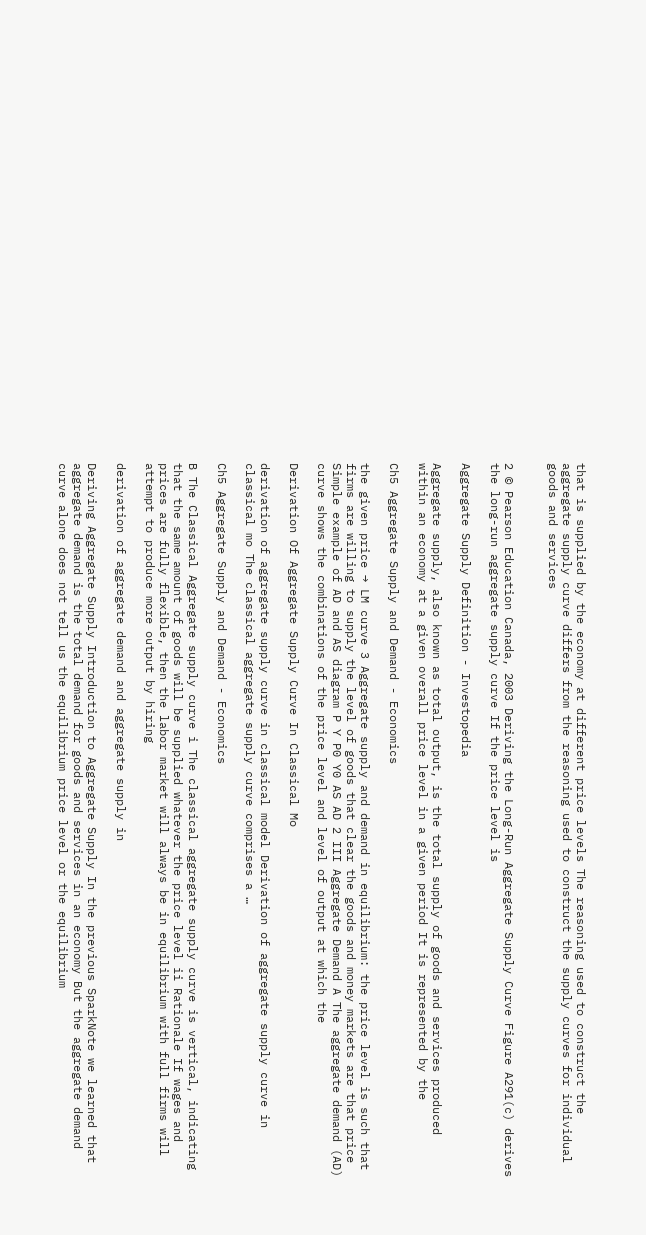that is supplied by the economy at different price levels The reasoning used to construct the aggregate supply curve differs from the reasoning used to construct the supply curves for individual goods and services


2 © Pearson Education Canada, 2003 Deriving the Long-Run Aggregate Supply Curve Figure A291(c) derives the long-run aggregate supply curve If the price level is

Aggregate Supply Definition - Investopedia

Aggregate supply, also known as total output, is the total supply of goods and services produced within an economy at a given overall price level in a given period It is represented by the

Ch5 Aggregate Supply and Demand - Economics

the given price → LM curve 3 Aggregate supply and demand in equilibrium: the price level is such that firms are willing to supply the level of goods that clear the goods and money markets are that price Simple example of AD and AS diagram P Y P0 Y0 AS AD 2 III Aggregate Demand A The aggregate demand (AD) curve shows the combinations of the price level and level of output at which the

Derivation Of Aggregate Supply Curve In Classical Mo

derivation of aggregate supply curve in classical model Derivation of aggregate supply curve in classical mo The classical aggregate supply curve comprises a …

Ch5 Aggregate Supply and Demand - Economics

B The Classical Aggregate supply curve i The classical aggregate supply curve is vertical, indicating that the same amount of goods will be supplied whatever the price level ii Rationale If wages and prices are fully flexible, then the labor market will always be in equilibrium with full firms will attempt to produce more output by hiring

derivation of aggregate demand and aggregate supply in

Deriving Aggregate Supply Introduction to Aggregate Supply In the previous SparkNote we learned that aggregate demand is the total demand for goods and services in an economy But the aggregate demand curve alone does not tell us the equilibrium price level or the equilibrium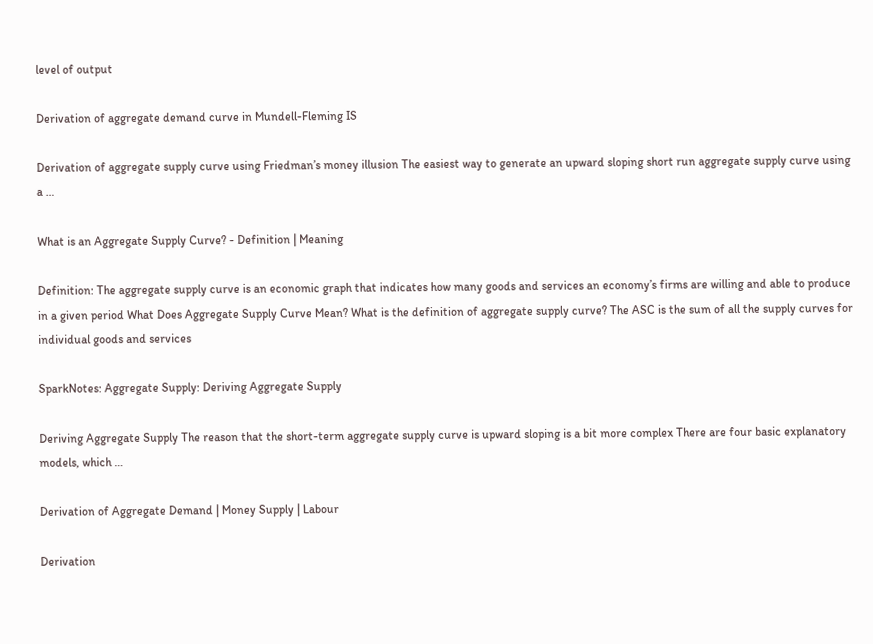level of output

Derivation of aggregate demand curve in Mundell-Fleming IS

Derivation of aggregate supply curve using Friedman’s money illusion The easiest way to generate an upward sloping short run aggregate supply curve using a …

What is an Aggregate Supply Curve? - Definition | Meaning

Definition: The aggregate supply curve is an economic graph that indicates how many goods and services an economy’s firms are willing and able to produce in a given period What Does Aggregate Supply Curve Mean? What is the definition of aggregate supply curve? The ASC is the sum of all the supply curves for individual goods and services

SparkNotes: Aggregate Supply: Deriving Aggregate Supply

Deriving Aggregate Supply The reason that the short-term aggregate supply curve is upward sloping is a bit more complex There are four basic explanatory models, which …

Derivation of Aggregate Demand | Money Supply | Labour

Derivation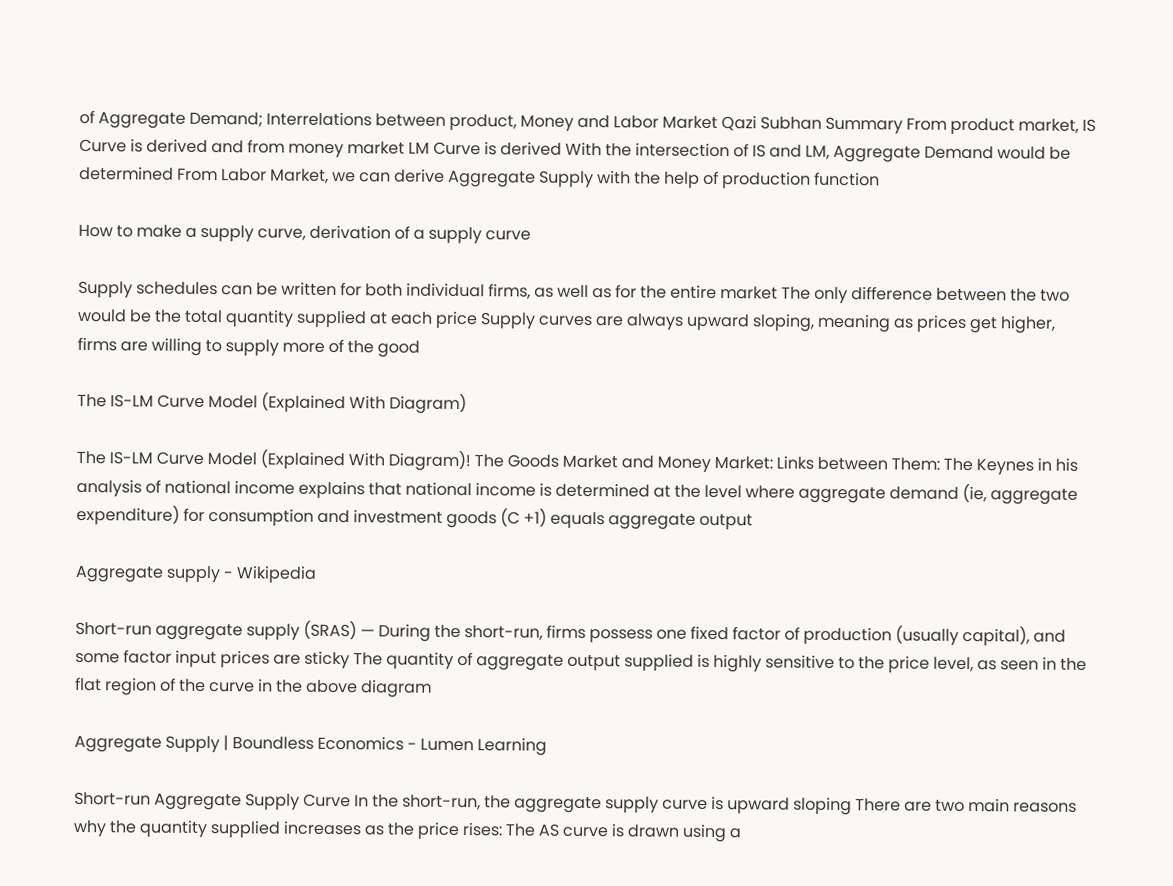of Aggregate Demand; Interrelations between product, Money and Labor Market Qazi Subhan Summary From product market, IS Curve is derived and from money market LM Curve is derived With the intersection of IS and LM, Aggregate Demand would be determined From Labor Market, we can derive Aggregate Supply with the help of production function

How to make a supply curve, derivation of a supply curve

Supply schedules can be written for both individual firms, as well as for the entire market The only difference between the two would be the total quantity supplied at each price Supply curves are always upward sloping, meaning as prices get higher, firms are willing to supply more of the good

The IS-LM Curve Model (Explained With Diagram)

The IS-LM Curve Model (Explained With Diagram)! The Goods Market and Money Market: Links between Them: The Keynes in his analysis of national income explains that national income is determined at the level where aggregate demand (ie, aggregate expenditure) for consumption and investment goods (C +1) equals aggregate output

Aggregate supply - Wikipedia

Short-run aggregate supply (SRAS) — During the short-run, firms possess one fixed factor of production (usually capital), and some factor input prices are sticky The quantity of aggregate output supplied is highly sensitive to the price level, as seen in the flat region of the curve in the above diagram

Aggregate Supply | Boundless Economics - Lumen Learning

Short-run Aggregate Supply Curve In the short-run, the aggregate supply curve is upward sloping There are two main reasons why the quantity supplied increases as the price rises: The AS curve is drawn using a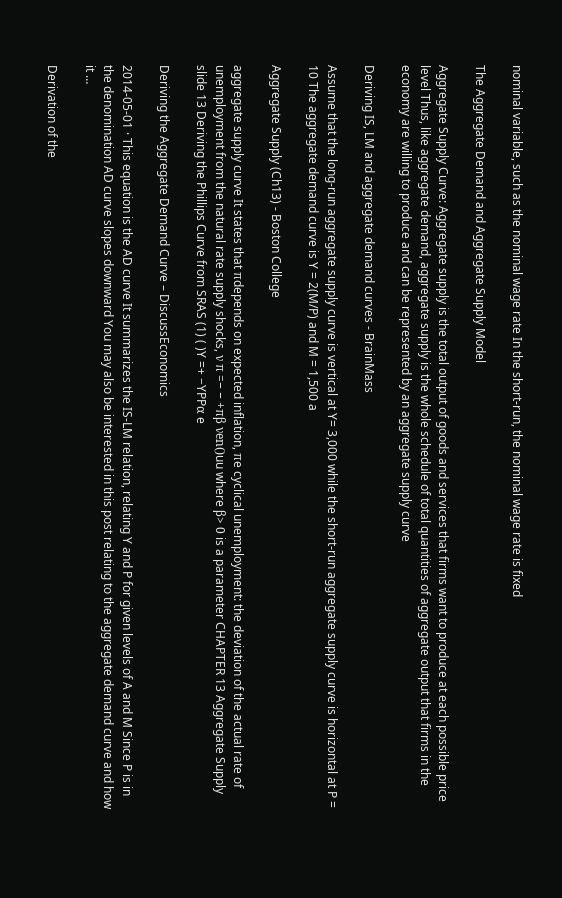nominal variable, such as the nominal wage rate In the short-run, the nominal wage rate is fixed

The Aggregate Demand and Aggregate Supply Model

Aggregate Supply Curve: Aggregate supply is the total output of goods and services that firms want to produce at each possible price level Thus, like aggregate demand, aggregate supply is the whole schedule of total quantities of aggregate output that firms in the economy are willing to produce and can be represented by an aggregate supply curve

Deriving IS, LM and aggregate demand curves - BrainMass

Assume that the long-run aggregate supply curve is vertical at Y= 3,000 while the short-run aggregate supply curve is horizontal at P = 10 The aggregate demand curve is Y = 2(M/P) and M = 1,500 a

Aggregate Supply (Ch13) - Boston College

aggregate supply curve It states that πdepends on expected inflation, πe cyclical unemployment: the deviation of the actual rate of unemployment from the natural rate supply shocks, ν π =− − +πβ νen()uu where β> 0 is a parameter CHAPTER 13 Aggregate Supply slide 13 Deriving the Phillips Curve from SRAS (1) ( )Y =+ −YPPα e

Deriving the Aggregate Demand Curve – DiscussEconomics

2014-05-01 · This equation is the AD curve It summarizes the IS-LM relation, relating Y and P for given levels of A and M Since P is in the denomination AD curve slopes downward You may also be interested in this post relating to the aggregate demand curve and how it …

Derivation of the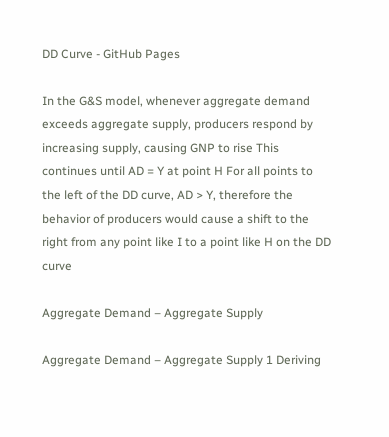DD Curve - GitHub Pages

In the G&S model, whenever aggregate demand exceeds aggregate supply, producers respond by increasing supply, causing GNP to rise This continues until AD = Y at point H For all points to the left of the DD curve, AD > Y, therefore the behavior of producers would cause a shift to the right from any point like I to a point like H on the DD curve

Aggregate Demand – Aggregate Supply

Aggregate Demand – Aggregate Supply 1 Deriving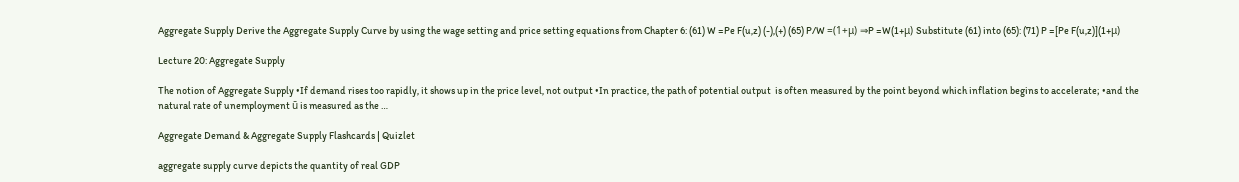Aggregate Supply Derive the Aggregate Supply Curve by using the wage setting and price setting equations from Chapter 6: (61) W =Pe F(u,z) (-),(+) (65) P/W =(1+μ) ⇒P =W(1+μ) Substitute (61) into (65): (71) P =[Pe F(u,z)](1+μ)

Lecture 20: Aggregate Supply

The notion of Aggregate Supply •If demand rises too rapidly, it shows up in the price level, not output •In practice, the path of potential output  is often measured by the point beyond which inflation begins to accelerate; •and the natural rate of unemployment ū is measured as the …

Aggregate Demand & Aggregate Supply Flashcards | Quizlet

aggregate supply curve depicts the quantity of real GDP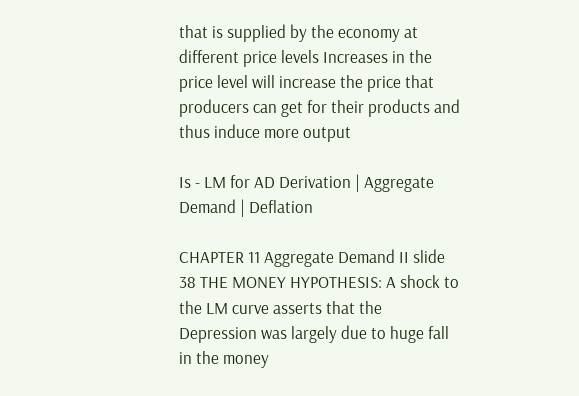that is supplied by the economy at different price levels Increases in the price level will increase the price that producers can get for their products and thus induce more output

Is - LM for AD Derivation | Aggregate Demand | Deflation

CHAPTER 11 Aggregate Demand II slide 38 THE MONEY HYPOTHESIS: A shock to the LM curve asserts that the Depression was largely due to huge fall in the money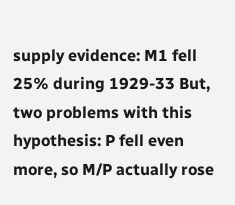supply evidence: M1 fell 25% during 1929-33 But, two problems with this hypothesis: P fell even more, so M/P actually rose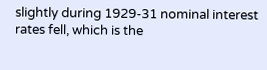slightly during 1929-31 nominal interest rates fell, which is the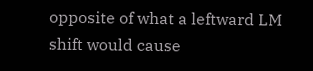opposite of what a leftward LM shift would cause